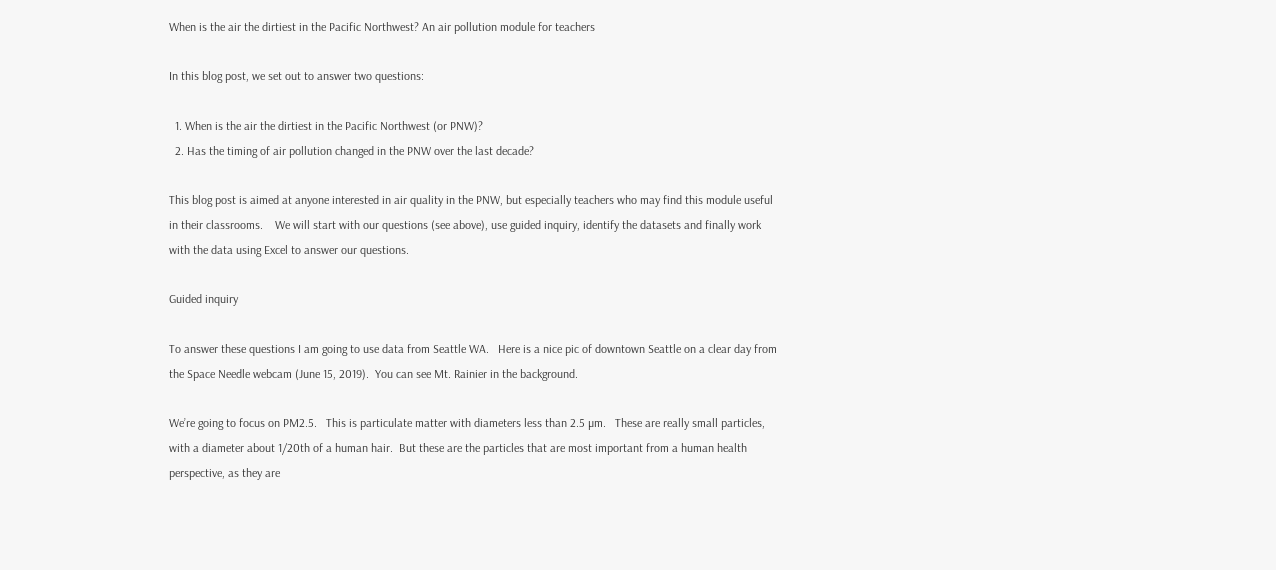When is the air the dirtiest in the Pacific Northwest? An air pollution module for teachers

In this blog post, we set out to answer two questions:

  1. When is the air the dirtiest in the Pacific Northwest (or PNW)?
  2. Has the timing of air pollution changed in the PNW over the last decade?

This blog post is aimed at anyone interested in air quality in the PNW, but especially teachers who may find this module useful in their classrooms.    We will start with our questions (see above), use guided inquiry, identify the datasets and finally work with the data using Excel to answer our questions.

Guided inquiry

To answer these questions I am going to use data from Seattle WA.   Here is a nice pic of downtown Seattle on a clear day from the Space Needle webcam (June 15, 2019).  You can see Mt. Rainier in the background.

We’re going to focus on PM2.5.   This is particulate matter with diameters less than 2.5 µm.   These are really small particles, with a diameter about 1/20th of a human hair.  But these are the particles that are most important from a human health perspective, as they are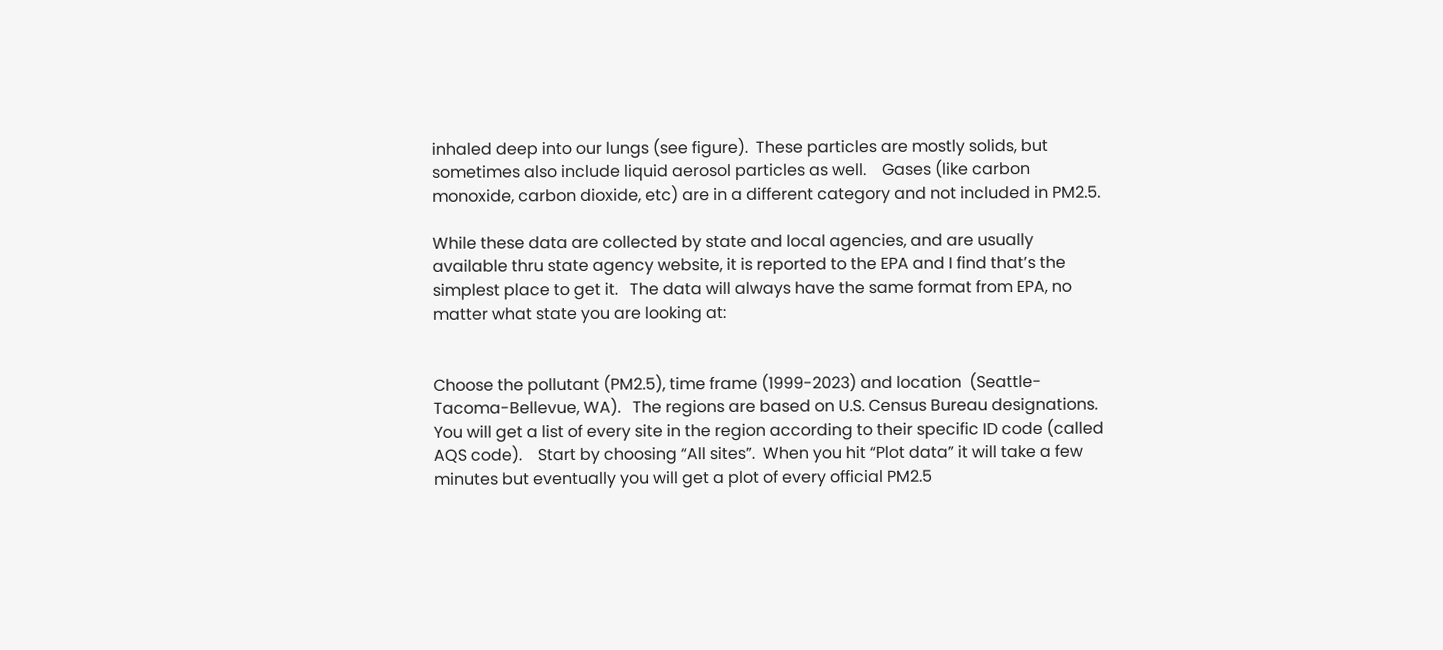inhaled deep into our lungs (see figure).  These particles are mostly solids, but sometimes also include liquid aerosol particles as well.    Gases (like carbon monoxide, carbon dioxide, etc) are in a different category and not included in PM2.5.

While these data are collected by state and local agencies, and are usually available thru state agency website, it is reported to the EPA and I find that’s the simplest place to get it.   The data will always have the same format from EPA, no matter what state you are looking at:


Choose the pollutant (PM2.5), time frame (1999-2023) and location  (Seattle-Tacoma-Bellevue, WA).   The regions are based on U.S. Census Bureau designations.   You will get a list of every site in the region according to their specific ID code (called AQS code).    Start by choosing “All sites”.  When you hit “Plot data” it will take a few minutes but eventually you will get a plot of every official PM2.5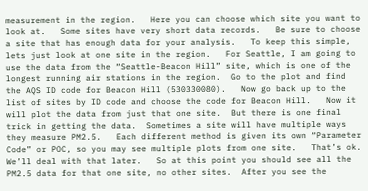measurement in the region.   Here you can choose which site you want to look at.   Some sites have very short data records.   Be sure to choose a site that has enough data for your analysis.   To keep this simple, lets just look at one site in the region.   For Seattle, I am going to use the data from the “Seattle-Beacon Hill” site, which is one of the longest running air stations in the region.  Go to the plot and find the AQS ID code for Beacon Hill (530330080).   Now go back up to the list of sites by ID code and choose the code for Beacon Hill.   Now it will plot the data from just that one site.  But there is one final trick in getting the data.  Sometimes a site will have multiple ways they measure PM2.5.   Each different method is given its own “Parameter Code” or POC, so you may see multiple plots from one site.   That’s ok.  We’ll deal with that later.   So at this point you should see all the PM2.5 data for that one site, no other sites.  After you see the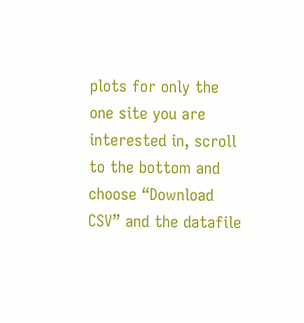plots for only the one site you are interested in, scroll to the bottom and choose “Download CSV” and the datafile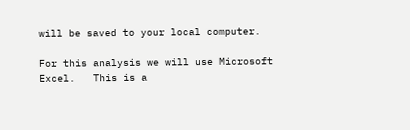will be saved to your local computer.

For this analysis we will use Microsoft Excel.   This is a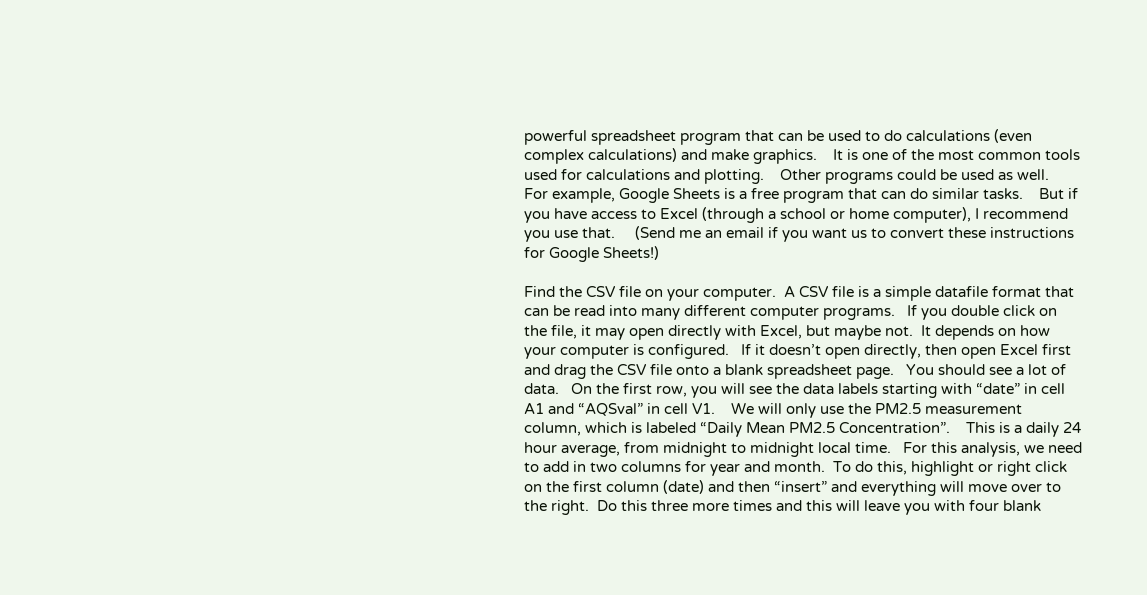powerful spreadsheet program that can be used to do calculations (even complex calculations) and make graphics.    It is one of the most common tools used for calculations and plotting.    Other programs could be used as well.   For example, Google Sheets is a free program that can do similar tasks.    But if you have access to Excel (through a school or home computer), I recommend you use that.     (Send me an email if you want us to convert these instructions for Google Sheets!)

Find the CSV file on your computer.  A CSV file is a simple datafile format that can be read into many different computer programs.   If you double click on the file, it may open directly with Excel, but maybe not.  It depends on how your computer is configured.   If it doesn’t open directly, then open Excel first and drag the CSV file onto a blank spreadsheet page.   You should see a lot of data.   On the first row, you will see the data labels starting with “date” in cell A1 and “AQSval” in cell V1.    We will only use the PM2.5 measurement column, which is labeled “Daily Mean PM2.5 Concentration”.    This is a daily 24 hour average, from midnight to midnight local time.   For this analysis, we need to add in two columns for year and month.  To do this, highlight or right click on the first column (date) and then “insert” and everything will move over to the right.  Do this three more times and this will leave you with four blank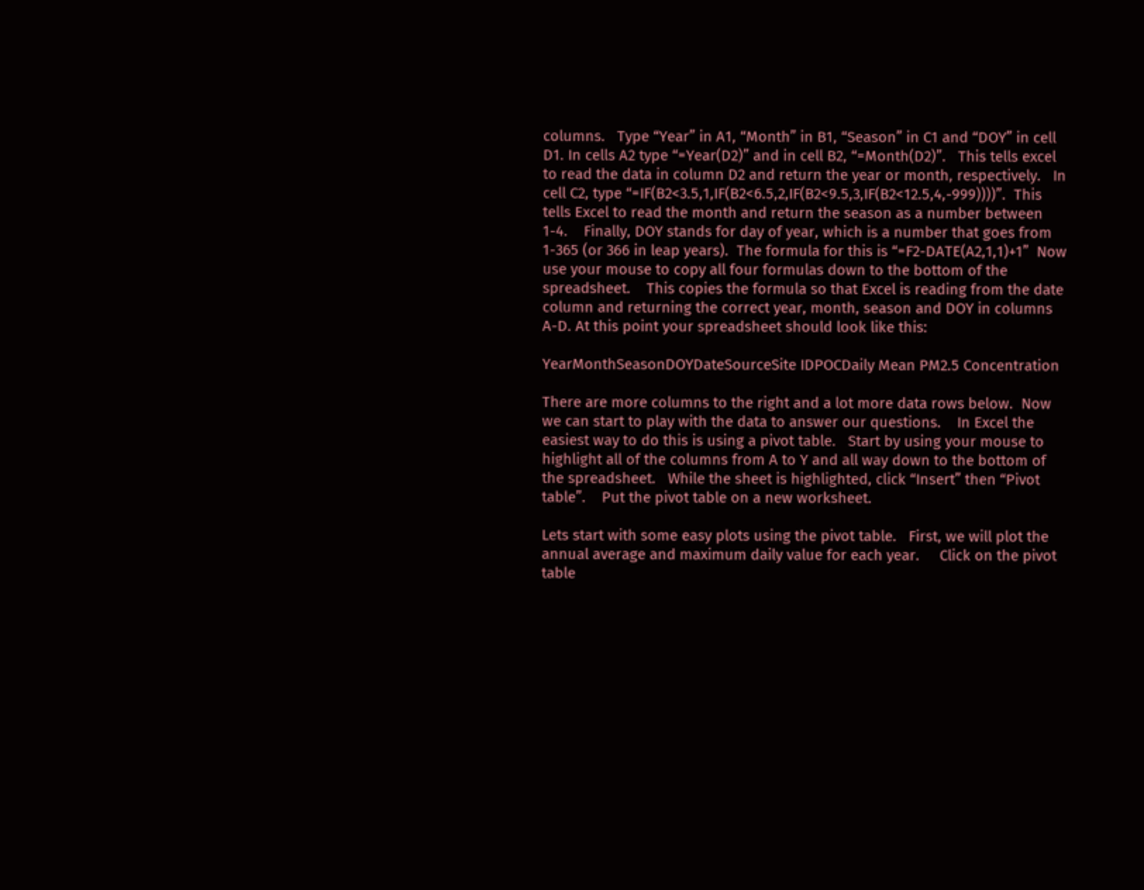columns.   Type “Year” in A1, “Month” in B1, “Season” in C1 and “DOY” in cell D1. In cells A2 type “=Year(D2)” and in cell B2, “=Month(D2)”.   This tells excel to read the data in column D2 and return the year or month, respectively.   In cell C2, type “=IF(B2<3.5,1,IF(B2<6.5,2,IF(B2<9.5,3,IF(B2<12.5,4,-999))))”.  This tells Excel to read the month and return the season as a number between 1-4.    Finally, DOY stands for day of year, which is a number that goes from 1-365 (or 366 in leap years).  The formula for this is “=F2-DATE(A2,1,1)+1”  Now use your mouse to copy all four formulas down to the bottom of the spreadsheet.    This copies the formula so that Excel is reading from the date column and returning the correct year, month, season and DOY in columns A-D. At this point your spreadsheet should look like this:

YearMonthSeasonDOYDateSourceSite IDPOCDaily Mean PM2.5 Concentration

There are more columns to the right and a lot more data rows below.  Now we can start to play with the data to answer our questions.    In Excel the easiest way to do this is using a pivot table.   Start by using your mouse to highlight all of the columns from A to Y and all way down to the bottom of the spreadsheet.   While the sheet is highlighted, click “Insert” then “Pivot table”.    Put the pivot table on a new worksheet.

Lets start with some easy plots using the pivot table.   First, we will plot the annual average and maximum daily value for each year.     Click on the pivot table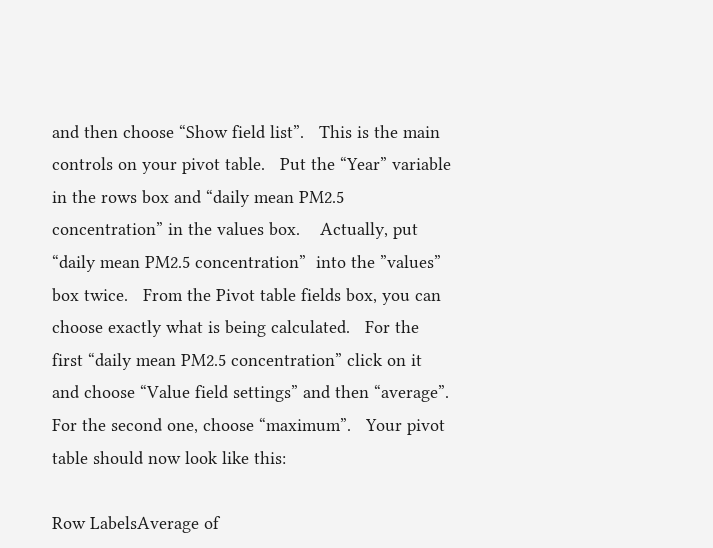and then choose “Show field list”.   This is the main controls on your pivot table.   Put the “Year” variable in the rows box and “daily mean PM2.5 concentration” in the values box.    Actually, put “daily mean PM2.5 concentration”  into the ”values” box twice.   From the Pivot table fields box, you can choose exactly what is being calculated.   For the first “daily mean PM2.5 concentration” click on it and choose “Value field settings” and then “average”.  For the second one, choose “maximum”.   Your pivot table should now look like this:

Row LabelsAverage of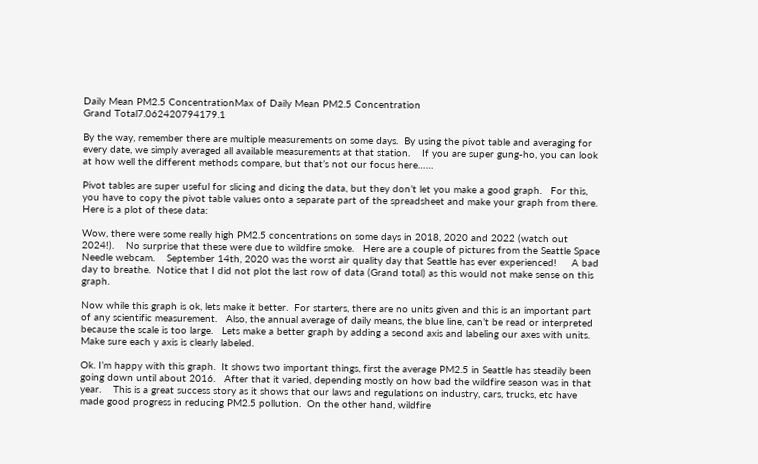Daily Mean PM2.5 ConcentrationMax of Daily Mean PM2.5 Concentration
Grand Total7.062420794179.1

By the way, remember there are multiple measurements on some days.  By using the pivot table and averaging for every date, we simply averaged all available measurements at that station.    If you are super gung-ho, you can look at how well the different methods compare, but that’s not our focus here……

Pivot tables are super useful for slicing and dicing the data, but they don’t let you make a good graph.   For this, you have to copy the pivot table values onto a separate part of the spreadsheet and make your graph from there.    Here is a plot of these data:

Wow, there were some really high PM2.5 concentrations on some days in 2018, 2020 and 2022 (watch out 2024!).    No surprise that these were due to wildfire smoke.   Here are a couple of pictures from the Seattle Space Needle webcam.    September 14th, 2020 was the worst air quality day that Seattle has ever experienced!     A bad day to breathe.  Notice that I did not plot the last row of data (Grand total) as this would not make sense on this graph.

Now while this graph is ok, lets make it better.  For starters, there are no units given and this is an important part of any scientific measurement.   Also, the annual average of daily means, the blue line, can’t be read or interpreted because the scale is too large.   Lets make a better graph by adding a second axis and labeling our axes with units.    Make sure each y axis is clearly labeled.

Ok. I’m happy with this graph.  It shows two important things, first the average PM2.5 in Seattle has steadily been going down until about 2016.   After that it varied, depending mostly on how bad the wildfire season was in that year.    This is a great success story as it shows that our laws and regulations on industry, cars, trucks, etc have made good progress in reducing PM2.5 pollution.  On the other hand, wildfire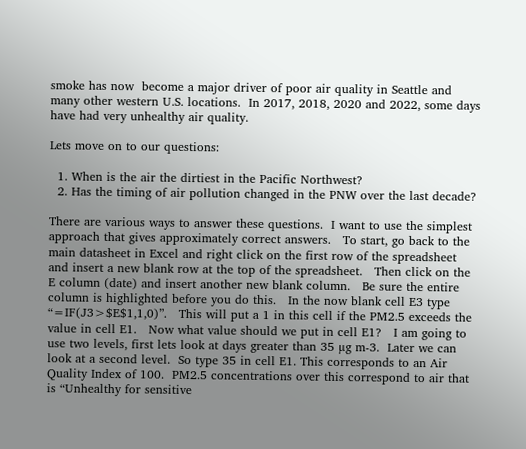smoke has now  become a major driver of poor air quality in Seattle and many other western U.S. locations.  In 2017, 2018, 2020 and 2022, some days have had very unhealthy air quality.

Lets move on to our questions:

  1. When is the air the dirtiest in the Pacific Northwest?
  2. Has the timing of air pollution changed in the PNW over the last decade?

There are various ways to answer these questions.  I want to use the simplest approach that gives approximately correct answers.   To start, go back to the main datasheet in Excel and right click on the first row of the spreadsheet and insert a new blank row at the top of the spreadsheet.   Then click on the E column (date) and insert another new blank column.   Be sure the entire column is highlighted before you do this.   In the now blank cell E3 type “=IF(J3>$E$1,1,0)”.   This will put a 1 in this cell if the PM2.5 exceeds the value in cell E1.   Now what value should we put in cell E1?   I am going to use two levels, first lets look at days greater than 35 µg m-3.  Later we can look at a second level.  So type 35 in cell E1. This corresponds to an Air Quality Index of 100.  PM2.5 concentrations over this correspond to air that is “Unhealthy for sensitive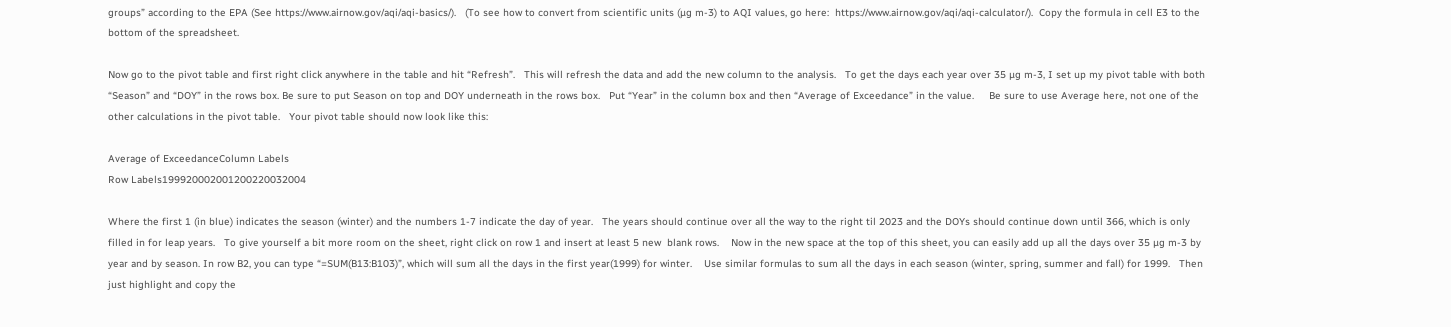groups” according to the EPA (See https://www.airnow.gov/aqi/aqi-basics/).   (To see how to convert from scientific units (µg m-3) to AQI values, go here:  https://www.airnow.gov/aqi/aqi-calculator/).  Copy the formula in cell E3 to the bottom of the spreadsheet.

Now go to the pivot table and first right click anywhere in the table and hit “Refresh”.   This will refresh the data and add the new column to the analysis.   To get the days each year over 35 µg m-3, I set up my pivot table with both “Season” and “DOY” in the rows box. Be sure to put Season on top and DOY underneath in the rows box.   Put “Year” in the column box and then “Average of Exceedance” in the value.     Be sure to use Average here, not one of the other calculations in the pivot table.   Your pivot table should now look like this:

Average of ExceedanceColumn Labels
Row Labels199920002001200220032004

Where the first 1 (in blue) indicates the season (winter) and the numbers 1-7 indicate the day of year.   The years should continue over all the way to the right til 2023 and the DOYs should continue down until 366, which is only filled in for leap years.   To give yourself a bit more room on the sheet, right click on row 1 and insert at least 5 new  blank rows.    Now in the new space at the top of this sheet, you can easily add up all the days over 35 µg m-3 by year and by season. In row B2, you can type “=SUM(B13:B103)”, which will sum all the days in the first year(1999) for winter.    Use similar formulas to sum all the days in each season (winter, spring, summer and fall) for 1999.   Then just highlight and copy the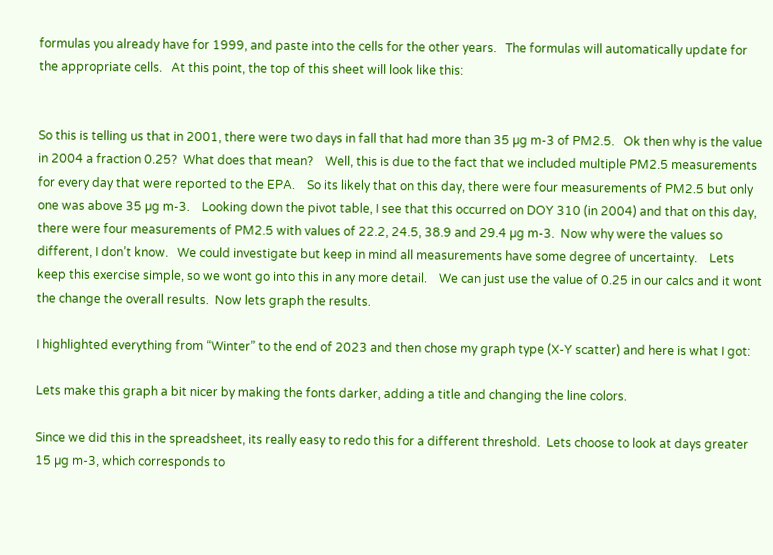formulas you already have for 1999, and paste into the cells for the other years.   The formulas will automatically update for the appropriate cells.   At this point, the top of this sheet will look like this:


So this is telling us that in 2001, there were two days in fall that had more than 35 µg m-3 of PM2.5.   Ok then why is the value in 2004 a fraction 0.25?  What does that mean?    Well, this is due to the fact that we included multiple PM2.5 measurements for every day that were reported to the EPA.    So its likely that on this day, there were four measurements of PM2.5 but only one was above 35 µg m-3.    Looking down the pivot table, I see that this occurred on DOY 310 (in 2004) and that on this day, there were four measurements of PM2.5 with values of 22.2, 24.5, 38.9 and 29.4 µg m-3.  Now why were the values so different, I don’t know.   We could investigate but keep in mind all measurements have some degree of uncertainty.    Lets keep this exercise simple, so we wont go into this in any more detail.    We can just use the value of 0.25 in our calcs and it wont the change the overall results.  Now lets graph the results.

I highlighted everything from “Winter” to the end of 2023 and then chose my graph type (X-Y scatter) and here is what I got:

Lets make this graph a bit nicer by making the fonts darker, adding a title and changing the line colors.

Since we did this in the spreadsheet, its really easy to redo this for a different threshold.  Lets choose to look at days greater 15 µg m-3, which corresponds to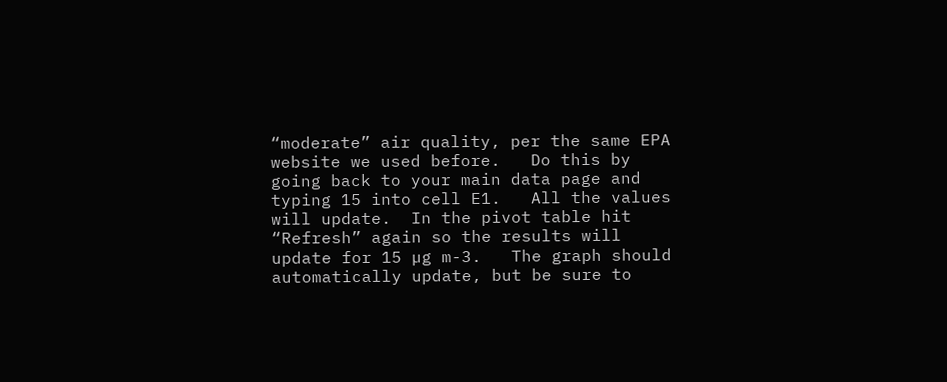“moderate” air quality, per the same EPA website we used before.   Do this by going back to your main data page and typing 15 into cell E1.   All the values will update.  In the pivot table hit “Refresh” again so the results will update for 15 µg m-3.   The graph should automatically update, but be sure to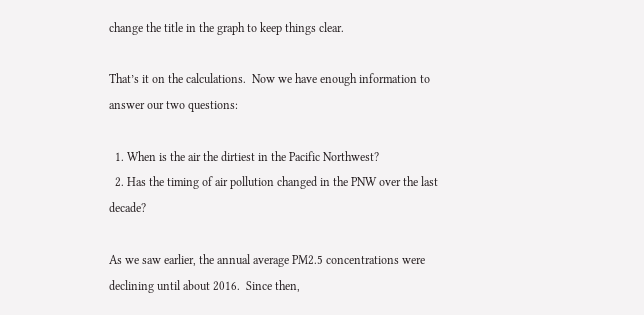change the title in the graph to keep things clear.

That’s it on the calculations.  Now we have enough information to answer our two questions:

  1. When is the air the dirtiest in the Pacific Northwest?
  2. Has the timing of air pollution changed in the PNW over the last decade?

As we saw earlier, the annual average PM2.5 concentrations were declining until about 2016.  Since then,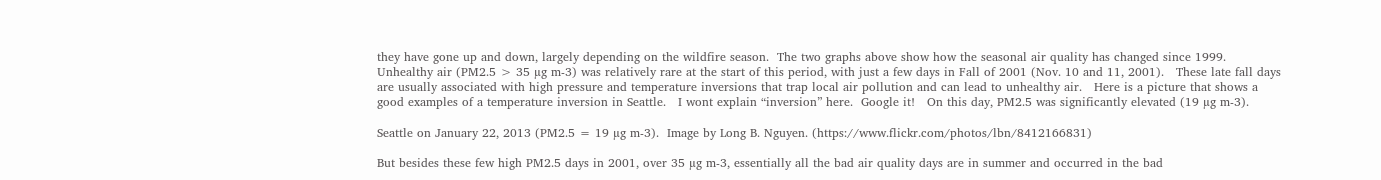they have gone up and down, largely depending on the wildfire season.  The two graphs above show how the seasonal air quality has changed since 1999.   Unhealthy air (PM2.5 > 35 µg m-3) was relatively rare at the start of this period, with just a few days in Fall of 2001 (Nov. 10 and 11, 2001).   These late fall days are usually associated with high pressure and temperature inversions that trap local air pollution and can lead to unhealthy air.   Here is a picture that shows a good examples of a temperature inversion in Seattle.   I wont explain “inversion” here.  Google it!   On this day, PM2.5 was significantly elevated (19 µg m-3).

Seattle on January 22, 2013 (PM2.5 = 19 µg m-3).  Image by Long B. Nguyen. (https://www.flickr.com/photos/lbn/8412166831)

But besides these few high PM2.5 days in 2001, over 35 µg m-3, essentially all the bad air quality days are in summer and occurred in the bad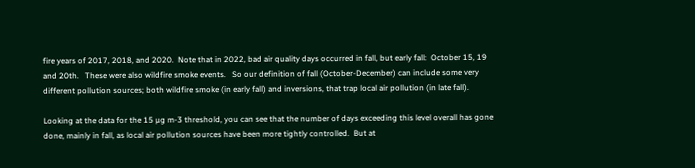fire years of 2017, 2018, and 2020.  Note that in 2022, bad air quality days occurred in fall, but early fall:  October 15, 19 and 20th.   These were also wildfire smoke events.   So our definition of fall (October-December) can include some very different pollution sources; both wildfire smoke (in early fall) and inversions, that trap local air pollution (in late fall).

Looking at the data for the 15 µg m-3 threshold, you can see that the number of days exceeding this level overall has gone done, mainly in fall, as local air pollution sources have been more tightly controlled.  But at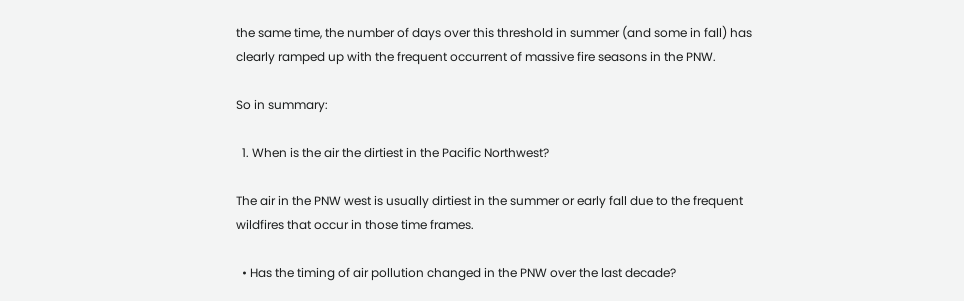the same time, the number of days over this threshold in summer (and some in fall) has clearly ramped up with the frequent occurrent of massive fire seasons in the PNW.

So in summary:

  1. When is the air the dirtiest in the Pacific Northwest?

The air in the PNW west is usually dirtiest in the summer or early fall due to the frequent wildfires that occur in those time frames.

  • Has the timing of air pollution changed in the PNW over the last decade?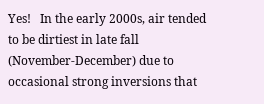Yes!   In the early 2000s, air tended to be dirtiest in late fall (November-December) due to occasional strong inversions that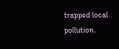trapped local pollution.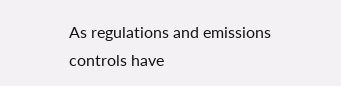As regulations and emissions controls have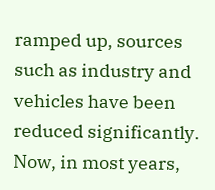ramped up, sources such as industry and vehicles have been reduced significantly.   Now, in most years,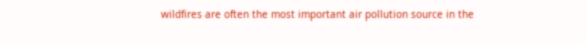wildfires are often the most important air pollution source in the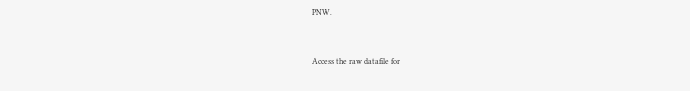PNW.


Access the raw datafile for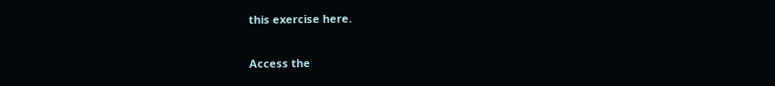this exercise here.

Access the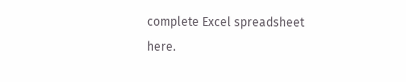complete Excel spreadsheet here.